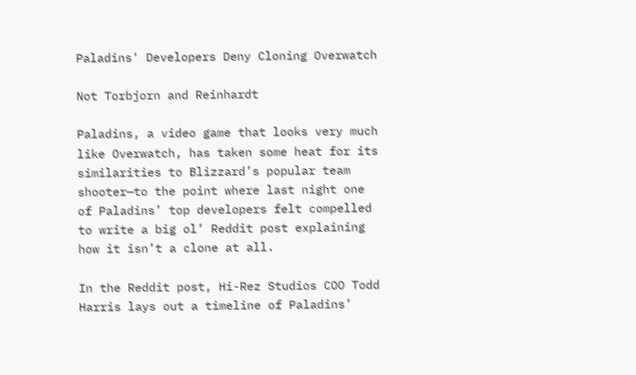Paladins' Developers Deny Cloning Overwatch

Not Torbjorn and Reinhardt

Paladins, a video game that looks very much like Overwatch, has taken some heat for its similarities to Blizzard’s popular team shooter—to the point where last night one of Paladins’ top developers felt compelled to write a big ol’ Reddit post explaining how it isn’t a clone at all.

In the Reddit post, Hi-Rez Studios COO Todd Harris lays out a timeline of Paladins’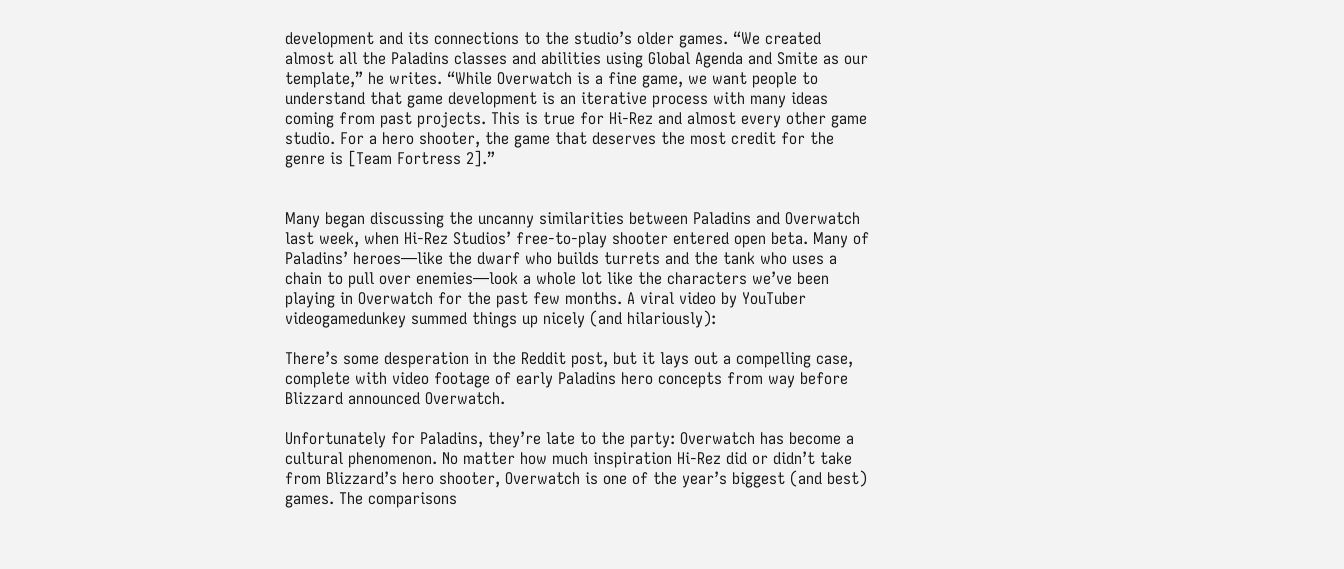development and its connections to the studio’s older games. “We created almost all the Paladins classes and abilities using Global Agenda and Smite as our template,” he writes. “While Overwatch is a fine game, we want people to understand that game development is an iterative process with many ideas coming from past projects. This is true for Hi-Rez and almost every other game studio. For a hero shooter, the game that deserves the most credit for the genre is [Team Fortress 2].”


Many began discussing the uncanny similarities between Paladins and Overwatch last week, when Hi-Rez Studios’ free-to-play shooter entered open beta. Many of Paladins’ heroes—like the dwarf who builds turrets and the tank who uses a chain to pull over enemies—look a whole lot like the characters we’ve been playing in Overwatch for the past few months. A viral video by YouTuber videogamedunkey summed things up nicely (and hilariously):

There’s some desperation in the Reddit post, but it lays out a compelling case, complete with video footage of early Paladins hero concepts from way before Blizzard announced Overwatch.

Unfortunately for Paladins, they’re late to the party: Overwatch has become a cultural phenomenon. No matter how much inspiration Hi-Rez did or didn’t take from Blizzard’s hero shooter, Overwatch is one of the year’s biggest (and best) games. The comparisons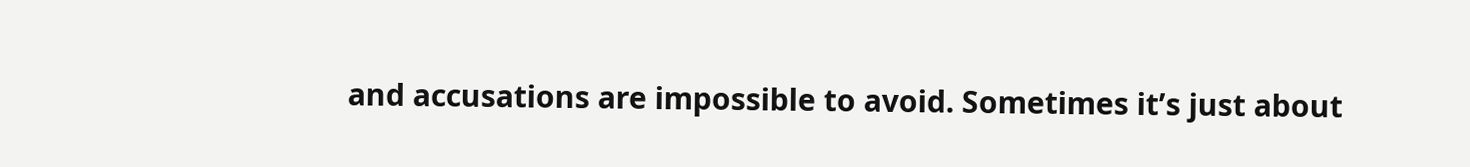and accusations are impossible to avoid. Sometimes it’s just about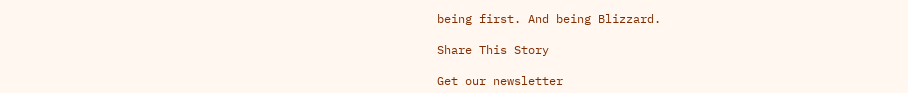being first. And being Blizzard.

Share This Story

Get our newsletter